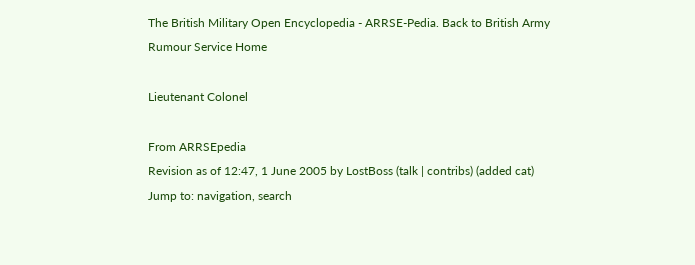The British Military Open Encyclopedia - ARRSE-Pedia. Back to British Army Rumour Service Home

Lieutenant Colonel

From ARRSEpedia
Revision as of 12:47, 1 June 2005 by LostBoss (talk | contribs) (added cat)
Jump to: navigation, search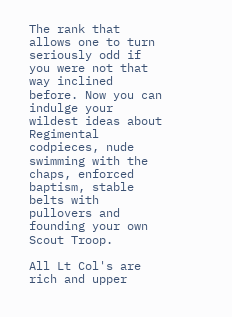The rank that allows one to turn seriously odd if you were not that way inclined before. Now you can indulge your wildest ideas about Regimental codpieces, nude swimming with the chaps, enforced baptism, stable belts with pullovers and founding your own Scout Troop.

All Lt Col's are rich and upper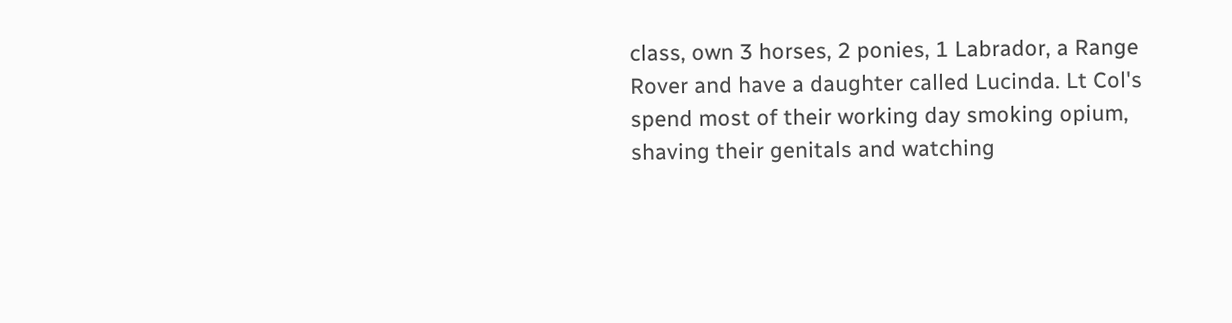class, own 3 horses, 2 ponies, 1 Labrador, a Range Rover and have a daughter called Lucinda. Lt Col's spend most of their working day smoking opium, shaving their genitals and watching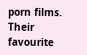porn films. Their favourite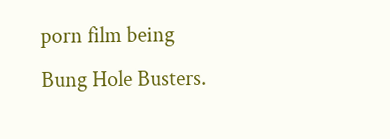porn film being Bung Hole Busters.